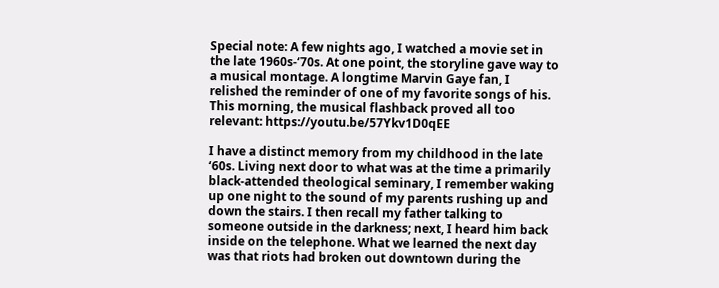Special note: A few nights ago, I watched a movie set in the late 1960s-‘70s. At one point, the storyline gave way to a musical montage. A longtime Marvin Gaye fan, I relished the reminder of one of my favorite songs of his. This morning, the musical flashback proved all too relevant: https://youtu.be/57Ykv1D0qEE

I have a distinct memory from my childhood in the late ‘60s. Living next door to what was at the time a primarily black-attended theological seminary, I remember waking up one night to the sound of my parents rushing up and down the stairs. I then recall my father talking to someone outside in the darkness; next, I heard him back inside on the telephone. What we learned the next day was that riots had broken out downtown during the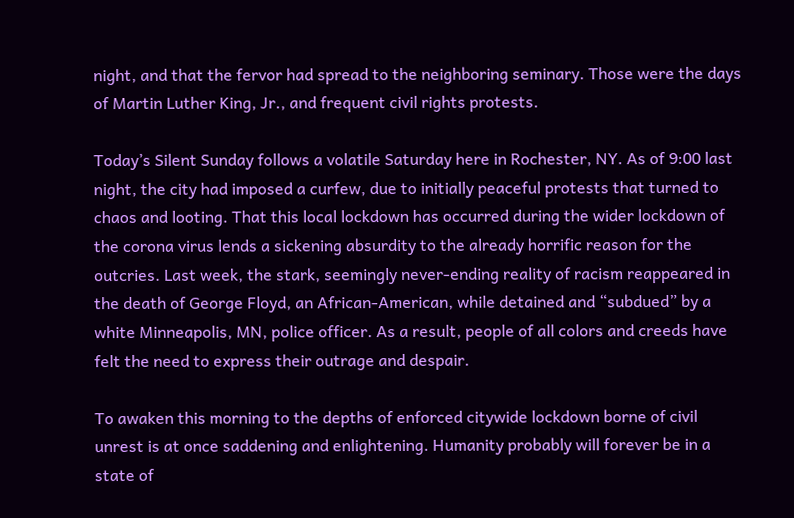night, and that the fervor had spread to the neighboring seminary. Those were the days of Martin Luther King, Jr., and frequent civil rights protests.

Today’s Silent Sunday follows a volatile Saturday here in Rochester, NY. As of 9:00 last night, the city had imposed a curfew, due to initially peaceful protests that turned to chaos and looting. That this local lockdown has occurred during the wider lockdown of the corona virus lends a sickening absurdity to the already horrific reason for the outcries. Last week, the stark, seemingly never-ending reality of racism reappeared in the death of George Floyd, an African-American, while detained and “subdued” by a white Minneapolis, MN, police officer. As a result, people of all colors and creeds have felt the need to express their outrage and despair.

To awaken this morning to the depths of enforced citywide lockdown borne of civil unrest is at once saddening and enlightening. Humanity probably will forever be in a state of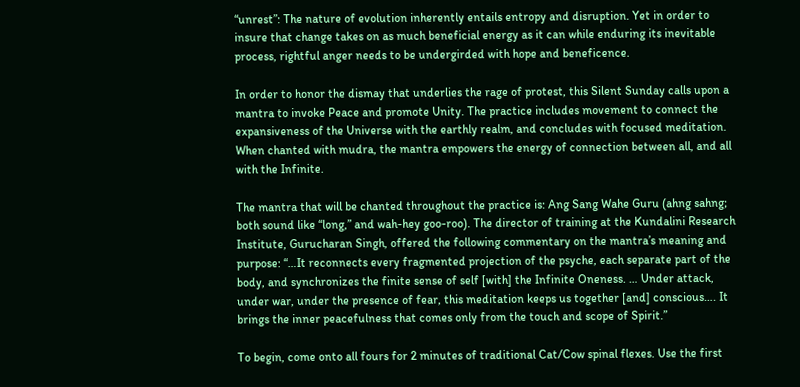“unrest”: The nature of evolution inherently entails entropy and disruption. Yet in order to insure that change takes on as much beneficial energy as it can while enduring its inevitable process, rightful anger needs to be undergirded with hope and beneficence.

In order to honor the dismay that underlies the rage of protest, this Silent Sunday calls upon a mantra to invoke Peace and promote Unity. The practice includes movement to connect the expansiveness of the Universe with the earthly realm, and concludes with focused meditation.  When chanted with mudra, the mantra empowers the energy of connection between all, and all with the Infinite.

The mantra that will be chanted throughout the practice is: Ang Sang Wahe Guru (ahng sahng; both sound like “long,” and wah-hey goo-roo). The director of training at the Kundalini Research Institute, Gurucharan Singh, offered the following commentary on the mantra’s meaning and purpose: “…It reconnects every fragmented projection of the psyche, each separate part of the body, and synchronizes the finite sense of self [with] the Infinite Oneness. … Under attack, under war, under the presence of fear, this meditation keeps us together [and] conscious…. It brings the inner peacefulness that comes only from the touch and scope of Spirit.”

To begin, come onto all fours for 2 minutes of traditional Cat/Cow spinal flexes. Use the first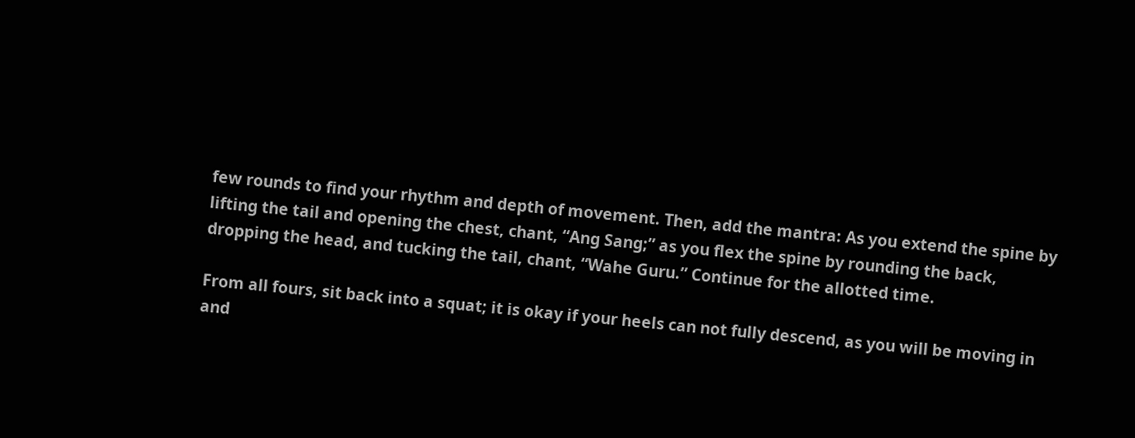few rounds to find your rhythm and depth of movement. Then, add the mantra: As you extend the spine by lifting the tail and opening the chest, chant, “Ang Sang;” as you flex the spine by rounding the back, dropping the head, and tucking the tail, chant, “Wahe Guru.” Continue for the allotted time.

From all fours, sit back into a squat; it is okay if your heels can not fully descend, as you will be moving in and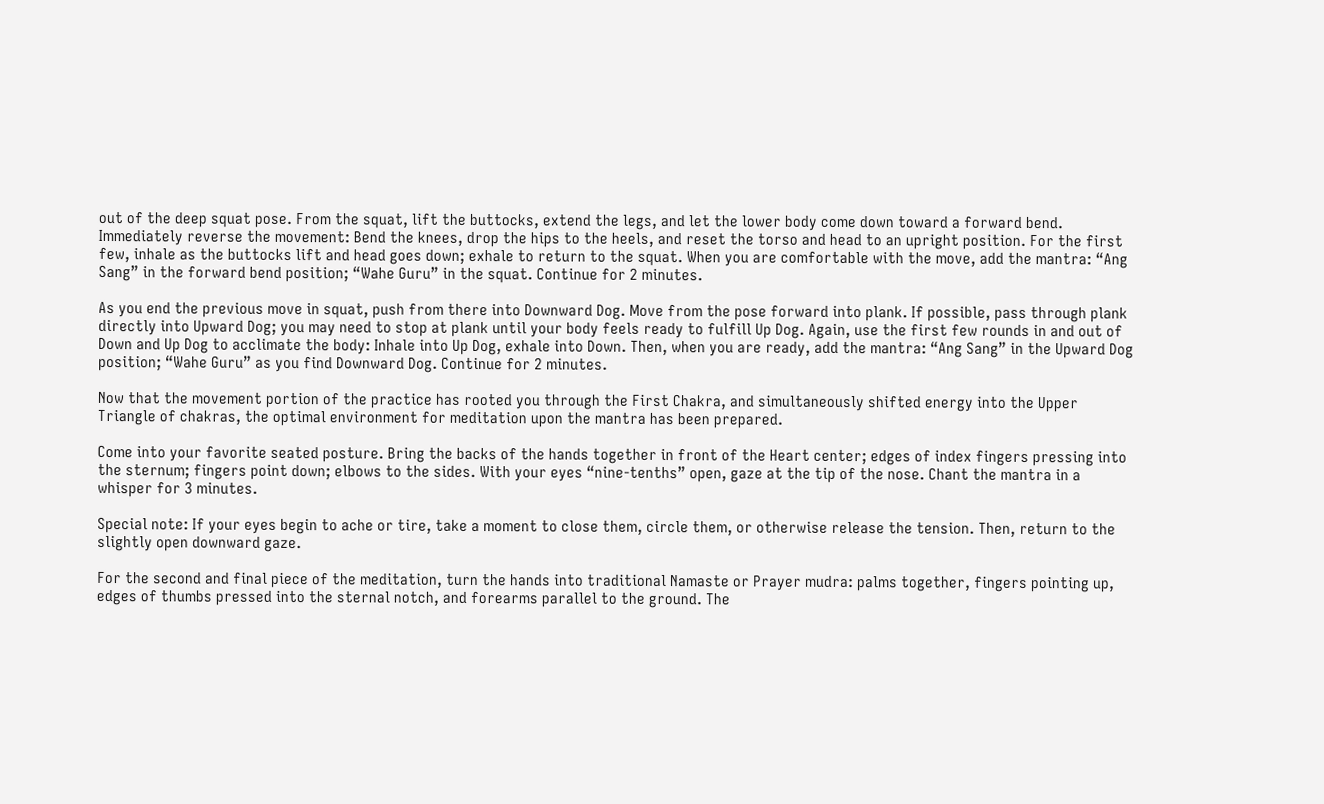out of the deep squat pose. From the squat, lift the buttocks, extend the legs, and let the lower body come down toward a forward bend. Immediately reverse the movement: Bend the knees, drop the hips to the heels, and reset the torso and head to an upright position. For the first few, inhale as the buttocks lift and head goes down; exhale to return to the squat. When you are comfortable with the move, add the mantra: “Ang Sang” in the forward bend position; “Wahe Guru” in the squat. Continue for 2 minutes.

As you end the previous move in squat, push from there into Downward Dog. Move from the pose forward into plank. If possible, pass through plank directly into Upward Dog; you may need to stop at plank until your body feels ready to fulfill Up Dog. Again, use the first few rounds in and out of Down and Up Dog to acclimate the body: Inhale into Up Dog, exhale into Down. Then, when you are ready, add the mantra: “Ang Sang” in the Upward Dog position; “Wahe Guru” as you find Downward Dog. Continue for 2 minutes.

Now that the movement portion of the practice has rooted you through the First Chakra, and simultaneously shifted energy into the Upper Triangle of chakras, the optimal environment for meditation upon the mantra has been prepared.

Come into your favorite seated posture. Bring the backs of the hands together in front of the Heart center; edges of index fingers pressing into the sternum; fingers point down; elbows to the sides. With your eyes “nine-tenths” open, gaze at the tip of the nose. Chant the mantra in a whisper for 3 minutes.

Special note: If your eyes begin to ache or tire, take a moment to close them, circle them, or otherwise release the tension. Then, return to the slightly open downward gaze.

For the second and final piece of the meditation, turn the hands into traditional Namaste or Prayer mudra: palms together, fingers pointing up, edges of thumbs pressed into the sternal notch, and forearms parallel to the ground. The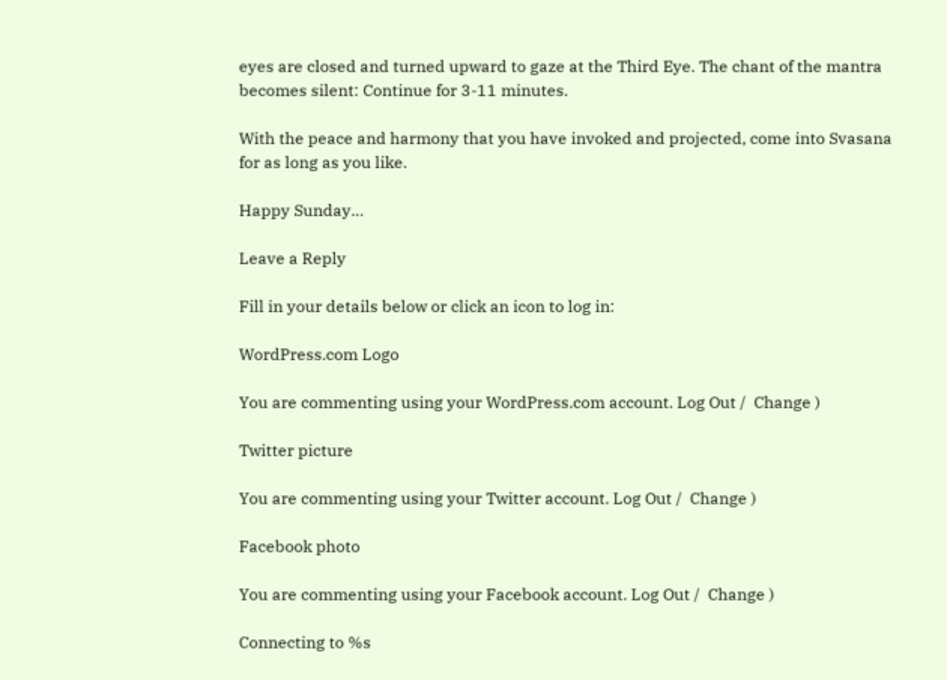eyes are closed and turned upward to gaze at the Third Eye. The chant of the mantra becomes silent: Continue for 3-11 minutes.

With the peace and harmony that you have invoked and projected, come into Svasana for as long as you like.

Happy Sunday…

Leave a Reply

Fill in your details below or click an icon to log in:

WordPress.com Logo

You are commenting using your WordPress.com account. Log Out /  Change )

Twitter picture

You are commenting using your Twitter account. Log Out /  Change )

Facebook photo

You are commenting using your Facebook account. Log Out /  Change )

Connecting to %s